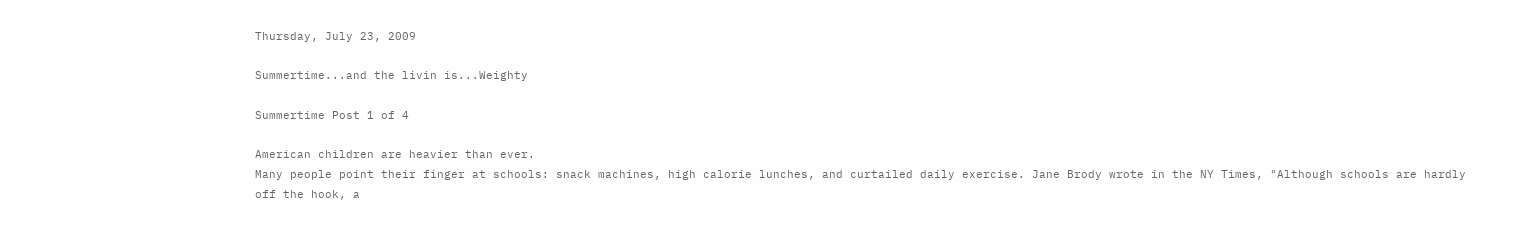Thursday, July 23, 2009

Summertime...and the livin is...Weighty

Summertime Post 1 of 4

American children are heavier than ever.
Many people point their finger at schools: snack machines, high calorie lunches, and curtailed daily exercise. Jane Brody wrote in the NY Times, "Although schools are hardly off the hook, a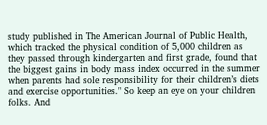study published in The American Journal of Public Health, which tracked the physical condition of 5,000 children as they passed through kindergarten and first grade, found that the biggest gains in body mass index occurred in the summer when parents had sole responsibility for their children’s diets and exercise opportunities." So keep an eye on your children folks. And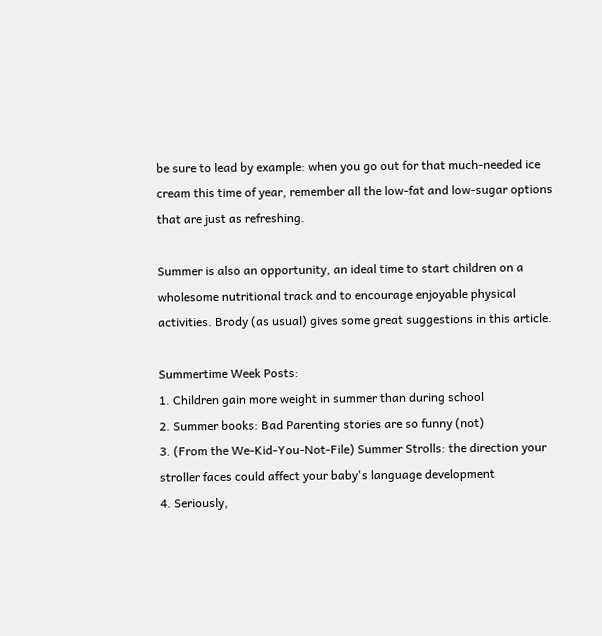be sure to lead by example: when you go out for that much-needed ice cream this time of year, remember all the low-fat and low-sugar options that are just as refreshing.

Summer is also an opportunity, an ideal time to start children on a wholesome nutritional track and to encourage enjoyable physical activities. Brody (as usual) gives some great suggestions in this article.

Summertime Week Posts:
1. Children gain more weight in summer than during school
2. Summer books: Bad Parenting stories are so funny (not)
3. (From the We-Kid-You-Not-File) Summer Strolls: the direction your stroller faces could affect your baby's language development
4. Seriously,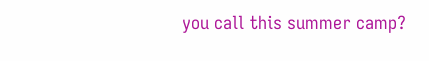you call this summer camp?